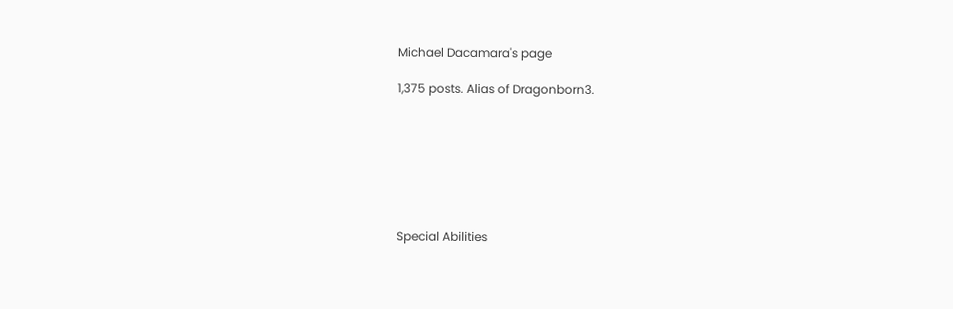Michael Dacamara's page

1,375 posts. Alias of Dragonborn3.







Special Abilities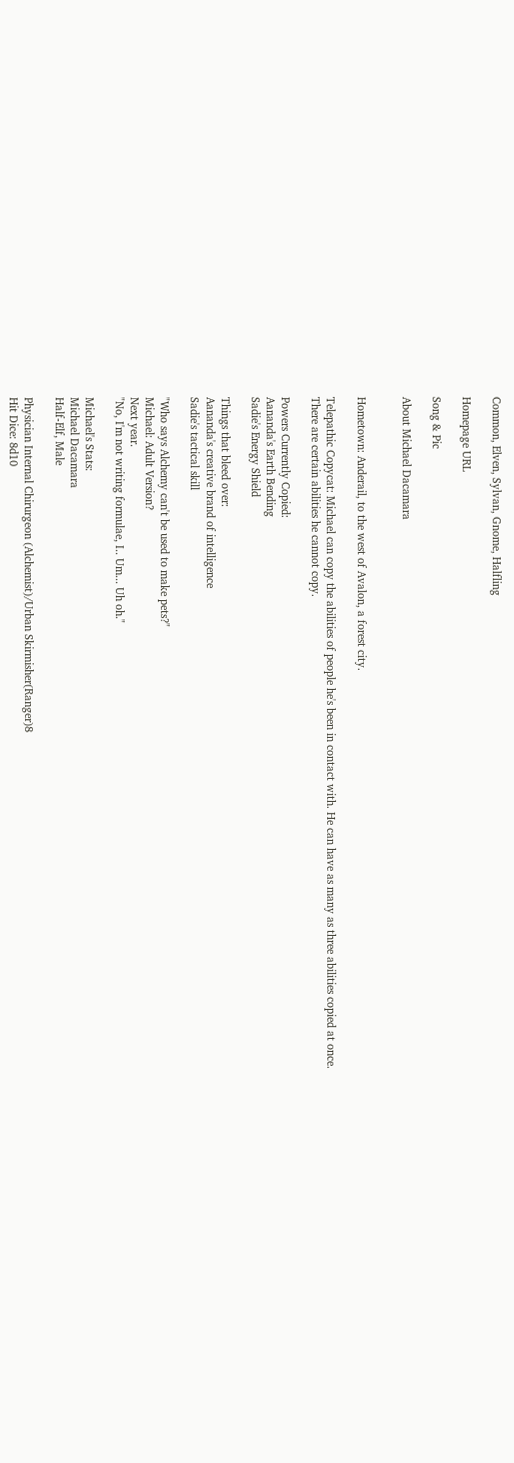Common, Elven, Sylvan, Gnome, Halfling

Homepage URL

Song & Pic

About Michael Dacamara


Hometown: Anderail, to the west of Avalon, a forest city.

Telepathic Copycat: Michael can copy the abilities of people he's been in contact with. He can have as many as three abilities copied at once. There are certain abilities he cannot copy.

Powers Currently Copied:
Aananda's Earth Bending
Sadie's Energy Shield

Things that bleed over:
Aananda's creative brand of intelligence
Sadie's tactical skill

"Who says Alchemy can't be used to make pets?"
Michael: Adult Version?
Next year.
"No, I'm not writing formulae, I.. Um... Uh oh."

Michael's Stats:
Michael Dacamara
Half-Elf, Male

Physician Internal Chirurgeon (Alchemist)/Urban Skirmisher(Ranger)8
Hit Dice: 8d10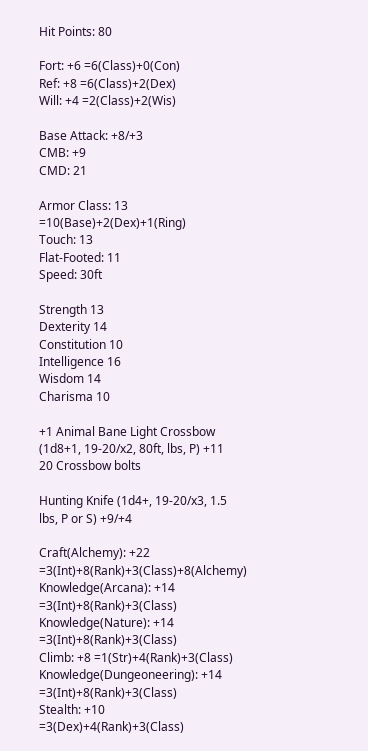Hit Points: 80

Fort: +6 =6(Class)+0(Con)
Ref: +8 =6(Class)+2(Dex)
Will: +4 =2(Class)+2(Wis)

Base Attack: +8/+3
CMB: +9
CMD: 21

Armor Class: 13 =10(Base)+2(Dex)+1(Ring)
Touch: 13
Flat-Footed: 11
Speed: 30ft

Strength 13
Dexterity 14
Constitution 10
Intelligence 16
Wisdom 14
Charisma 10

+1 Animal Bane Light Crossbow (1d8+1, 19-20/x2, 80ft, lbs, P) +11
20 Crossbow bolts

Hunting Knife (1d4+, 19-20/x3, 1.5 lbs, P or S) +9/+4

Craft(Alchemy): +22 =3(Int)+8(Rank)+3(Class)+8(Alchemy)
Knowledge(Arcana): +14 =3(Int)+8(Rank)+3(Class)
Knowledge(Nature): +14 =3(Int)+8(Rank)+3(Class)
Climb: +8 =1(Str)+4(Rank)+3(Class)
Knowledge(Dungeoneering): +14 =3(Int)+8(Rank)+3(Class)
Stealth: +10 =3(Dex)+4(Rank)+3(Class)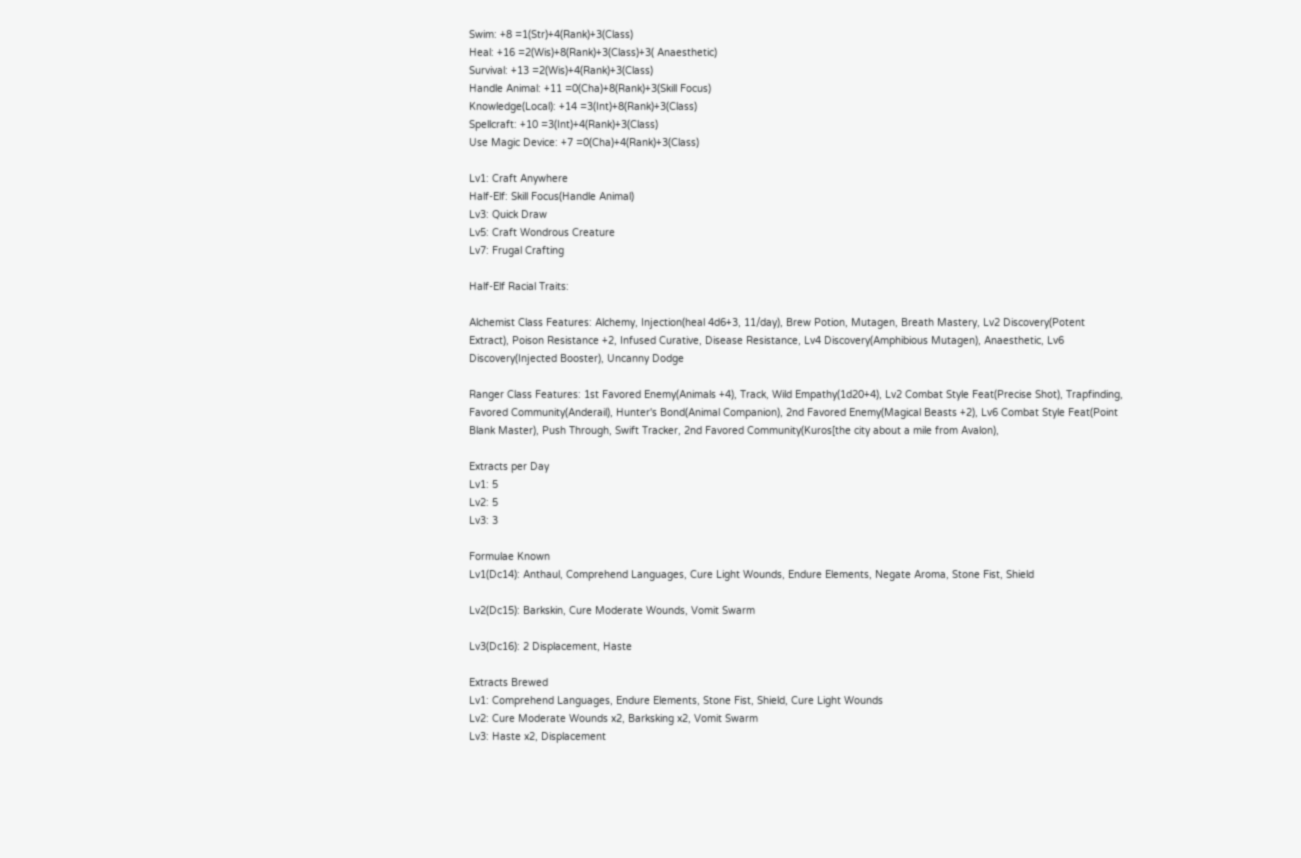Swim: +8 =1(Str)+4(Rank)+3(Class)
Heal: +16 =2(Wis)+8(Rank)+3(Class)+3( Anaesthetic)
Survival: +13 =2(Wis)+4(Rank)+3(Class)
Handle Animal: +11 =0(Cha)+8(Rank)+3(Skill Focus)
Knowledge(Local): +14 =3(Int)+8(Rank)+3(Class)
Spellcraft: +10 =3(Int)+4(Rank)+3(Class)
Use Magic Device: +7 =0(Cha)+4(Rank)+3(Class)

Lv1: Craft Anywhere
Half-Elf: Skill Focus(Handle Animal)
Lv3: Quick Draw
Lv5: Craft Wondrous Creature
Lv7: Frugal Crafting

Half-Elf Racial Traits:

Alchemist Class Features: Alchemy, Injection(heal 4d6+3, 11/day), Brew Potion, Mutagen, Breath Mastery, Lv2 Discovery(Potent Extract), Poison Resistance +2, Infused Curative, Disease Resistance, Lv4 Discovery(Amphibious Mutagen), Anaesthetic, Lv6 Discovery(Injected Booster), Uncanny Dodge

Ranger Class Features: 1st Favored Enemy(Animals +4), Track, Wild Empathy(1d20+4), Lv2 Combat Style Feat(Precise Shot), Trapfinding, Favored Community(Anderail), Hunter's Bond(Animal Companion), 2nd Favored Enemy(Magical Beasts +2), Lv6 Combat Style Feat(Point Blank Master), Push Through, Swift Tracker, 2nd Favored Community(Kuros[the city about a mile from Avalon),

Extracts per Day
Lv1: 5
Lv2: 5
Lv3: 3

Formulae Known
Lv1(Dc14): Anthaul, Comprehend Languages, Cure Light Wounds, Endure Elements, Negate Aroma, Stone Fist, Shield

Lv2(Dc15): Barkskin, Cure Moderate Wounds, Vomit Swarm

Lv3(Dc16): 2 Displacement, Haste

Extracts Brewed
Lv1: Comprehend Languages, Endure Elements, Stone Fist, Shield, Cure Light Wounds
Lv2: Cure Moderate Wounds x2, Barksking x2, Vomit Swarm
Lv3: Haste x2, Displacement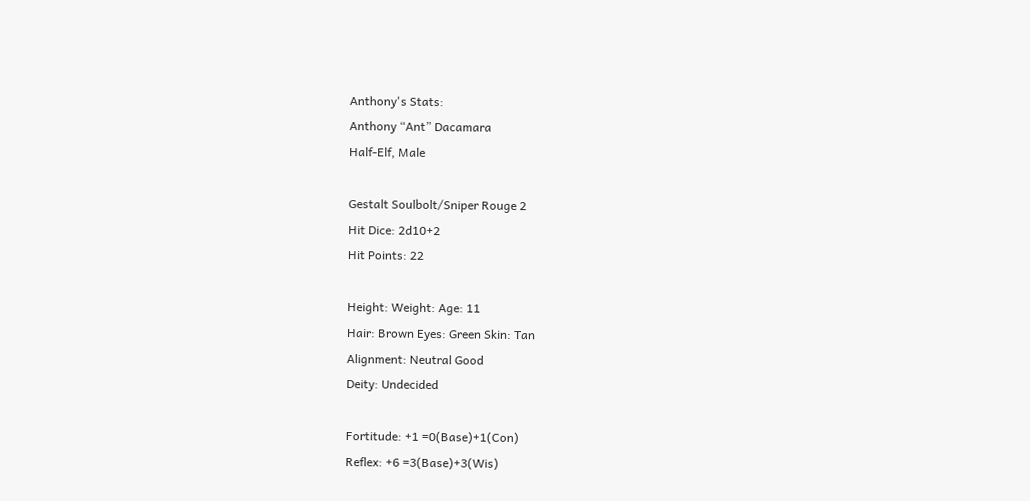Anthony's Stats:
Anthony “Ant” Dacamara
Half-Elf, Male

Gestalt Soulbolt/Sniper Rouge 2
Hit Dice: 2d10+2
Hit Points: 22

Height: Weight: Age: 11
Hair: Brown Eyes: Green Skin: Tan
Alignment: Neutral Good
Deity: Undecided

Fortitude: +1 =0(Base)+1(Con)
Reflex: +6 =3(Base)+3(Wis)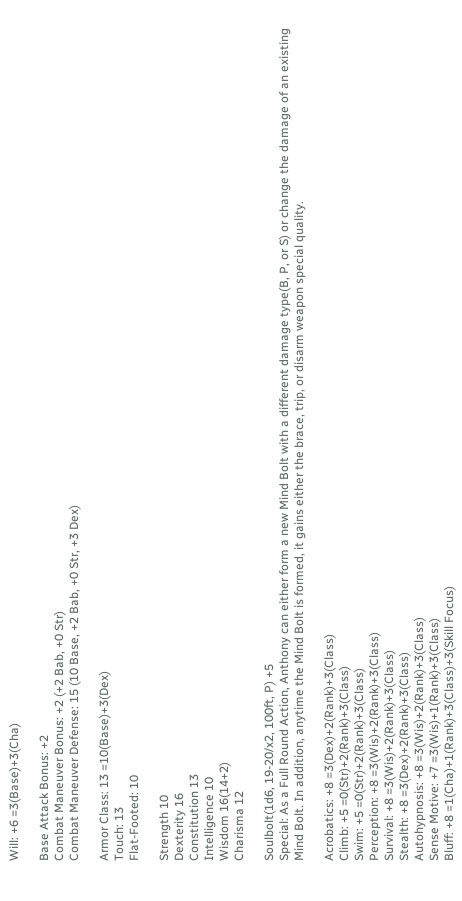Will: +6 =3(Base)+3(Cha)

Base Attack Bonus: +2
Combat Maneuver Bonus: +2 (+2 Bab, +0 Str)
Combat Maneuver Defense: 15 (10 Base, +2 Bab, +0 Str, +3 Dex)

Armor Class: 13 =10(Base)+3(Dex)
Touch: 13
Flat-Footed: 10

Strength 10
Dexterity 16
Constitution 13
Intelligence 10
Wisdom 16(14+2)
Charisma 12

Soulbolt(1d6, 19-20/x2, 100ft, P) +5
Special: As a Full Round Action, Anthony can either form a new Mind Bolt with a different damage type(B, P, or S) or change the damage of an existing Mind Bolt. In addition, anytime the Mind Bolt is formed, it gains either the brace, trip, or disarm weapon special quality.

Acrobatics: +8 =3(Dex)+2(Rank)+3(Class)
Climb: +5 =0(Str)+2(Rank)+3(Class)
Swim: +5 =0(Str)+2(Rank)+3(Class)
Perception: +8 =3(Wis)+2(Rank)+3(Class)
Survival: +8 =3(Wis)+2(Rank)+3(Class)
Stealth: +8 =3(Dex)+2(Rank)+3(Class)
Autohypnosis: +8 =3(Wis)+2(Rank)+3(Class)
Sense Motive: +7 =3(Wis)+1(Rank)+3(Class)
Bluff: +8 =1(Cha)+1(Rank)+3(Class)+3(Skill Focus)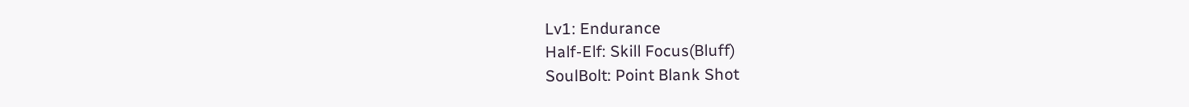Lv1: Endurance
Half-Elf: Skill Focus(Bluff)
SoulBolt: Point Blank Shot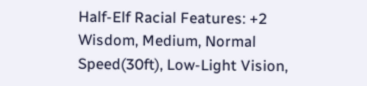Half-Elf Racial Features: +2 Wisdom, Medium, Normal Speed(30ft), Low-Light Vision,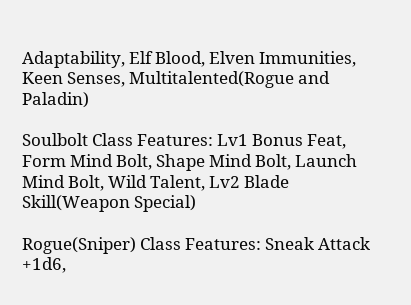Adaptability, Elf Blood, Elven Immunities, Keen Senses, Multitalented(Rogue and Paladin)

Soulbolt Class Features: Lv1 Bonus Feat, Form Mind Bolt, Shape Mind Bolt, Launch Mind Bolt, Wild Talent, Lv2 Blade Skill(Weapon Special)

Rogue(Sniper) Class Features: Sneak Attack +1d6,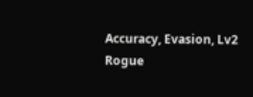Accuracy, Evasion, Lv2 Rogue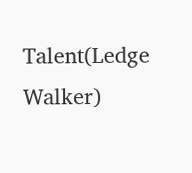Talent(Ledge Walker)